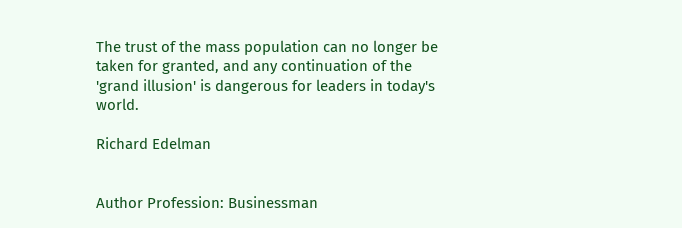The trust of the mass population can no longer be taken for granted, and any continuation of the 'grand illusion' is dangerous for leaders in today's world.

Richard Edelman


Author Profession: Businessman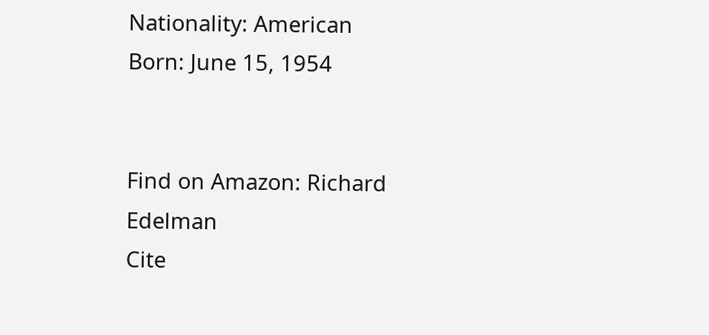Nationality: American
Born: June 15, 1954


Find on Amazon: Richard Edelman
Cite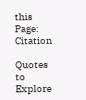this Page: Citation

Quotes to Explore